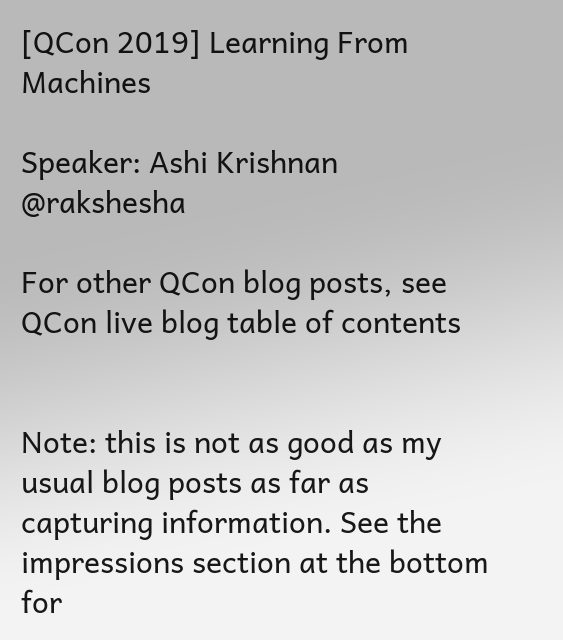[QCon 2019] Learning From Machines

Speaker: Ashi Krishnan @rakshesha

For other QCon blog posts, see QCon live blog table of contents


Note: this is not as good as my usual blog posts as far as capturing information. See the impressions section at the bottom for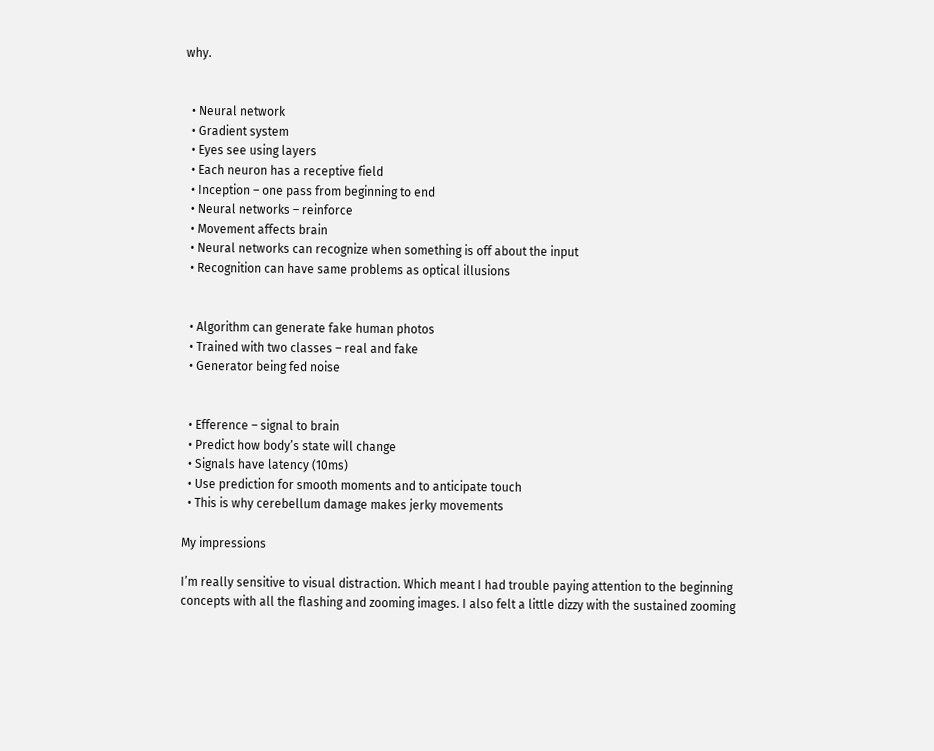why.


  • Neural network
  • Gradient system
  • Eyes see using layers
  • Each neuron has a receptive field
  • Inception – one pass from beginning to end
  • Neural networks – reinforce
  • Movement affects brain
  • Neural networks can recognize when something is off about the input
  • Recognition can have same problems as optical illusions


  • Algorithm can generate fake human photos
  • Trained with two classes – real and fake
  • Generator being fed noise


  • Efference – signal to brain
  • Predict how body’s state will change
  • Signals have latency (10ms)
  • Use prediction for smooth moments and to anticipate touch
  • This is why cerebellum damage makes jerky movements

My impressions

I’m really sensitive to visual distraction. Which meant I had trouble paying attention to the beginning concepts with all the flashing and zooming images. I also felt a little dizzy with the sustained zooming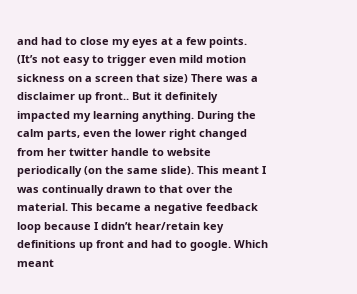and had to close my eyes at a few points. (It’s not easy to trigger even mild motion sickness on a screen that size) There was a disclaimer up front.. But it definitely impacted my learning anything. During the calm parts, even the lower right changed from her twitter handle to website periodically (on the same slide). This meant I was continually drawn to that over the material. This became a negative feedback loop because I didn’t hear/retain key definitions up front and had to google. Which meant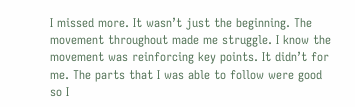I missed more. It wasn’t just the beginning. The movement throughout made me struggle. I know the movement was reinforcing key points. It didn’t for me. The parts that I was able to follow were good so I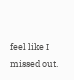feel like I missed out.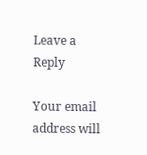Leave a Reply

Your email address will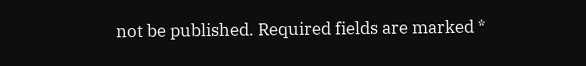not be published. Required fields are marked *